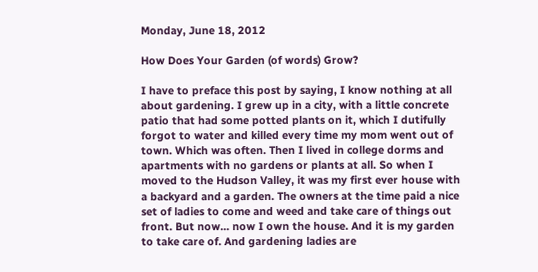Monday, June 18, 2012

How Does Your Garden (of words) Grow?

I have to preface this post by saying, I know nothing at all about gardening. I grew up in a city, with a little concrete patio that had some potted plants on it, which I dutifully forgot to water and killed every time my mom went out of town. Which was often. Then I lived in college dorms and apartments with no gardens or plants at all. So when I moved to the Hudson Valley, it was my first ever house with a backyard and a garden. The owners at the time paid a nice set of ladies to come and weed and take care of things out front. But now... now I own the house. And it is my garden to take care of. And gardening ladies are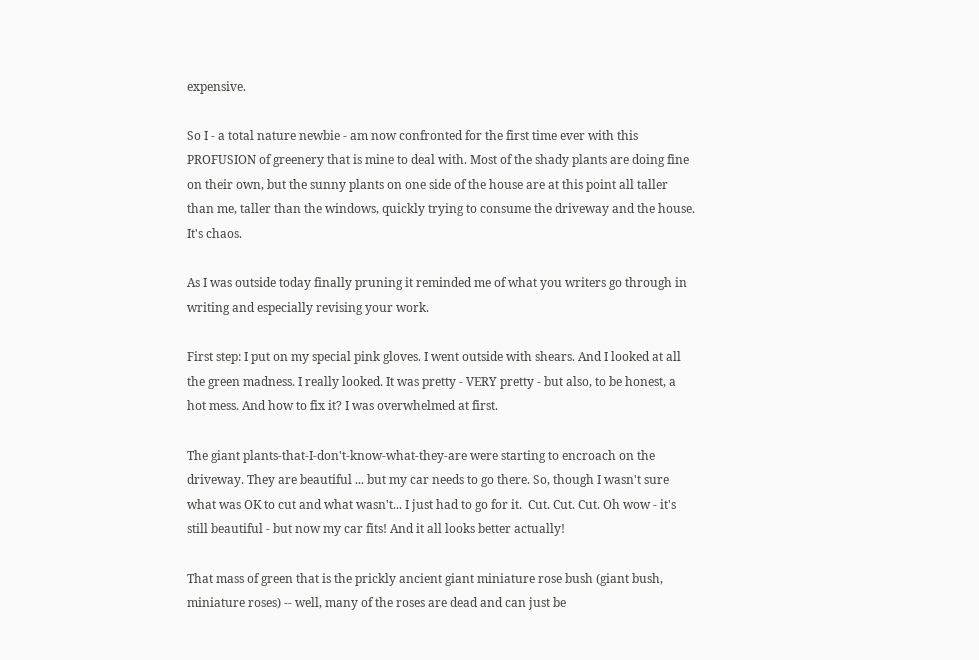expensive.

So I - a total nature newbie - am now confronted for the first time ever with this PROFUSION of greenery that is mine to deal with. Most of the shady plants are doing fine on their own, but the sunny plants on one side of the house are at this point all taller than me, taller than the windows, quickly trying to consume the driveway and the house. It's chaos.

As I was outside today finally pruning it reminded me of what you writers go through in writing and especially revising your work.

First step: I put on my special pink gloves. I went outside with shears. And I looked at all the green madness. I really looked. It was pretty - VERY pretty - but also, to be honest, a hot mess. And how to fix it? I was overwhelmed at first.

The giant plants-that-I-don't-know-what-they-are were starting to encroach on the driveway. They are beautiful ... but my car needs to go there. So, though I wasn't sure what was OK to cut and what wasn't... I just had to go for it.  Cut. Cut. Cut. Oh wow - it's still beautiful - but now my car fits! And it all looks better actually!

That mass of green that is the prickly ancient giant miniature rose bush (giant bush, miniature roses) -- well, many of the roses are dead and can just be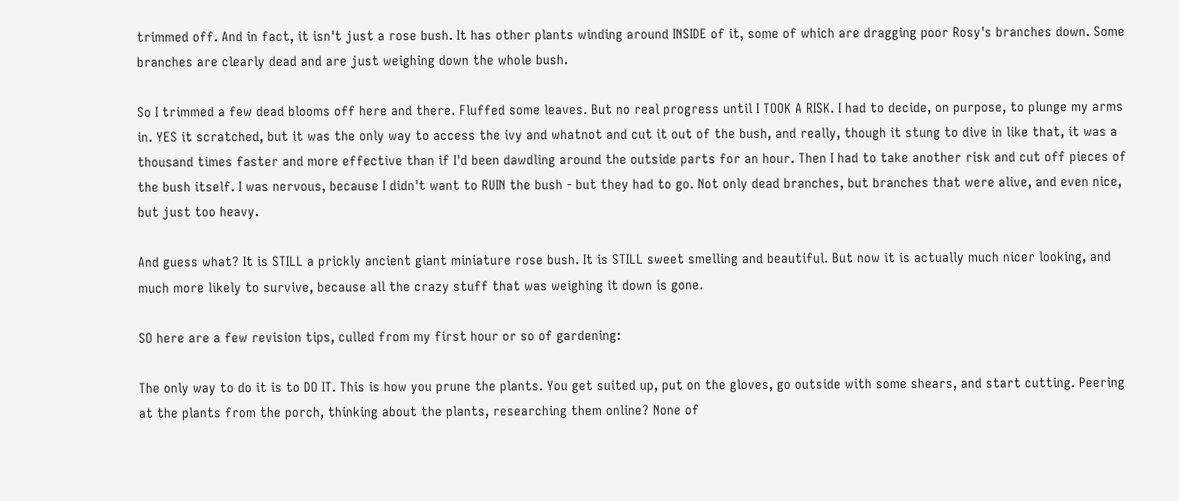trimmed off. And in fact, it isn't just a rose bush. It has other plants winding around INSIDE of it, some of which are dragging poor Rosy's branches down. Some branches are clearly dead and are just weighing down the whole bush.

So I trimmed a few dead blooms off here and there. Fluffed some leaves. But no real progress until I TOOK A RISK. I had to decide, on purpose, to plunge my arms in. YES it scratched, but it was the only way to access the ivy and whatnot and cut it out of the bush, and really, though it stung to dive in like that, it was a thousand times faster and more effective than if I'd been dawdling around the outside parts for an hour. Then I had to take another risk and cut off pieces of the bush itself. I was nervous, because I didn't want to RUIN the bush - but they had to go. Not only dead branches, but branches that were alive, and even nice, but just too heavy.

And guess what? It is STILL a prickly ancient giant miniature rose bush. It is STILL sweet smelling and beautiful. But now it is actually much nicer looking, and much more likely to survive, because all the crazy stuff that was weighing it down is gone.

SO here are a few revision tips, culled from my first hour or so of gardening:

The only way to do it is to DO IT. This is how you prune the plants. You get suited up, put on the gloves, go outside with some shears, and start cutting. Peering at the plants from the porch, thinking about the plants, researching them online? None of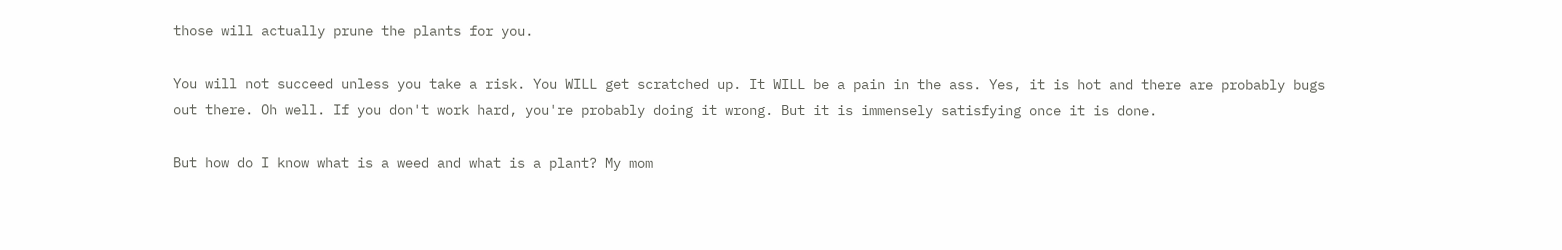those will actually prune the plants for you.

You will not succeed unless you take a risk. You WILL get scratched up. It WILL be a pain in the ass. Yes, it is hot and there are probably bugs out there. Oh well. If you don't work hard, you're probably doing it wrong. But it is immensely satisfying once it is done.

But how do I know what is a weed and what is a plant? My mom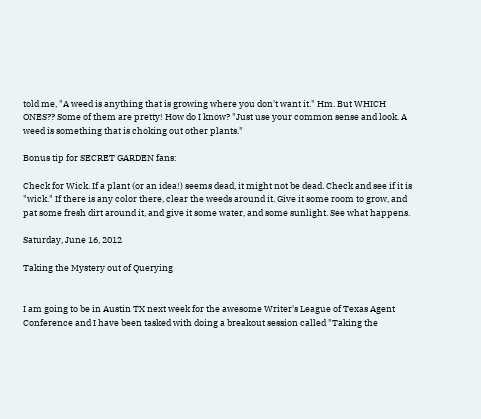told me, "A weed is anything that is growing where you don't want it." Hm. But WHICH ONES?? Some of them are pretty! How do I know? "Just use your common sense and look. A weed is something that is choking out other plants."

Bonus tip for SECRET GARDEN fans:

Check for Wick. If a plant (or an idea!) seems dead, it might not be dead. Check and see if it is "wick." If there is any color there, clear the weeds around it. Give it some room to grow, and pat some fresh dirt around it, and give it some water, and some sunlight. See what happens.

Saturday, June 16, 2012

Taking the Mystery out of Querying


I am going to be in Austin TX next week for the awesome Writer's League of Texas Agent Conference and I have been tasked with doing a breakout session called "Taking the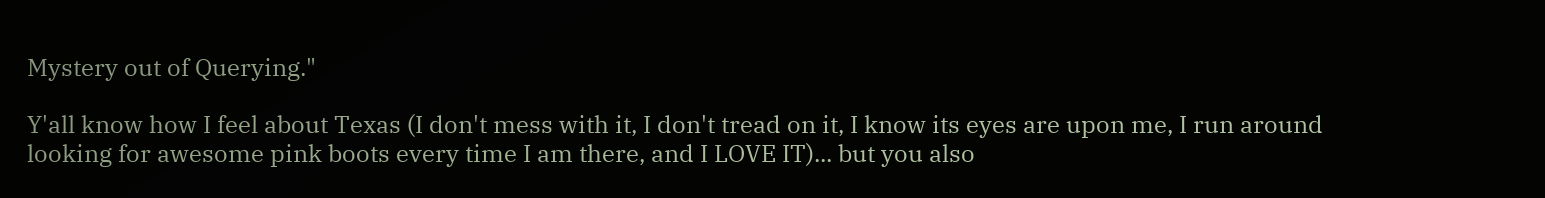Mystery out of Querying."

Y'all know how I feel about Texas (I don't mess with it, I don't tread on it, I know its eyes are upon me, I run around looking for awesome pink boots every time I am there, and I LOVE IT)... but you also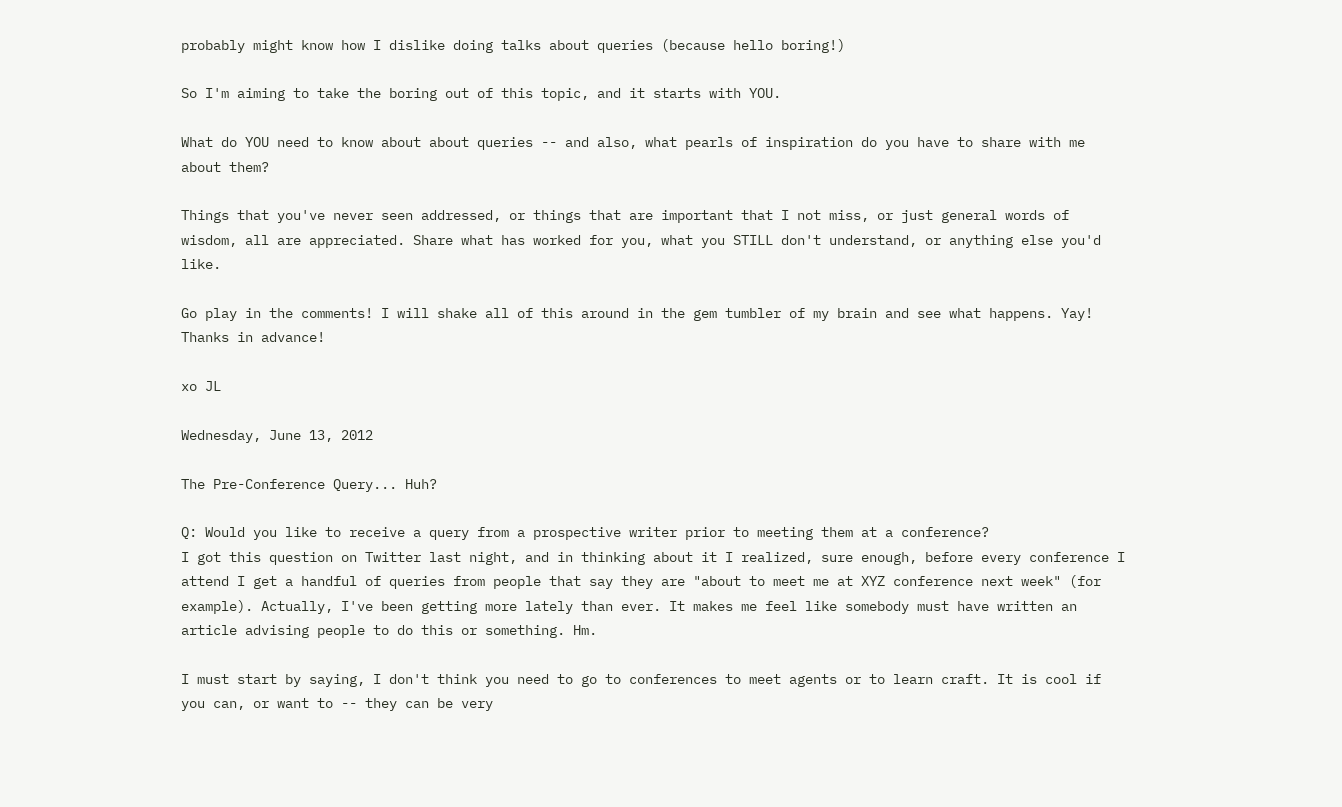probably might know how I dislike doing talks about queries (because hello boring!)

So I'm aiming to take the boring out of this topic, and it starts with YOU.

What do YOU need to know about about queries -- and also, what pearls of inspiration do you have to share with me about them?

Things that you've never seen addressed, or things that are important that I not miss, or just general words of wisdom, all are appreciated. Share what has worked for you, what you STILL don't understand, or anything else you'd like.

Go play in the comments! I will shake all of this around in the gem tumbler of my brain and see what happens. Yay! Thanks in advance!

xo JL

Wednesday, June 13, 2012

The Pre-Conference Query... Huh?

Q: Would you like to receive a query from a prospective writer prior to meeting them at a conference?
I got this question on Twitter last night, and in thinking about it I realized, sure enough, before every conference I attend I get a handful of queries from people that say they are "about to meet me at XYZ conference next week" (for example). Actually, I've been getting more lately than ever. It makes me feel like somebody must have written an article advising people to do this or something. Hm.

I must start by saying, I don't think you need to go to conferences to meet agents or to learn craft. It is cool if you can, or want to -- they can be very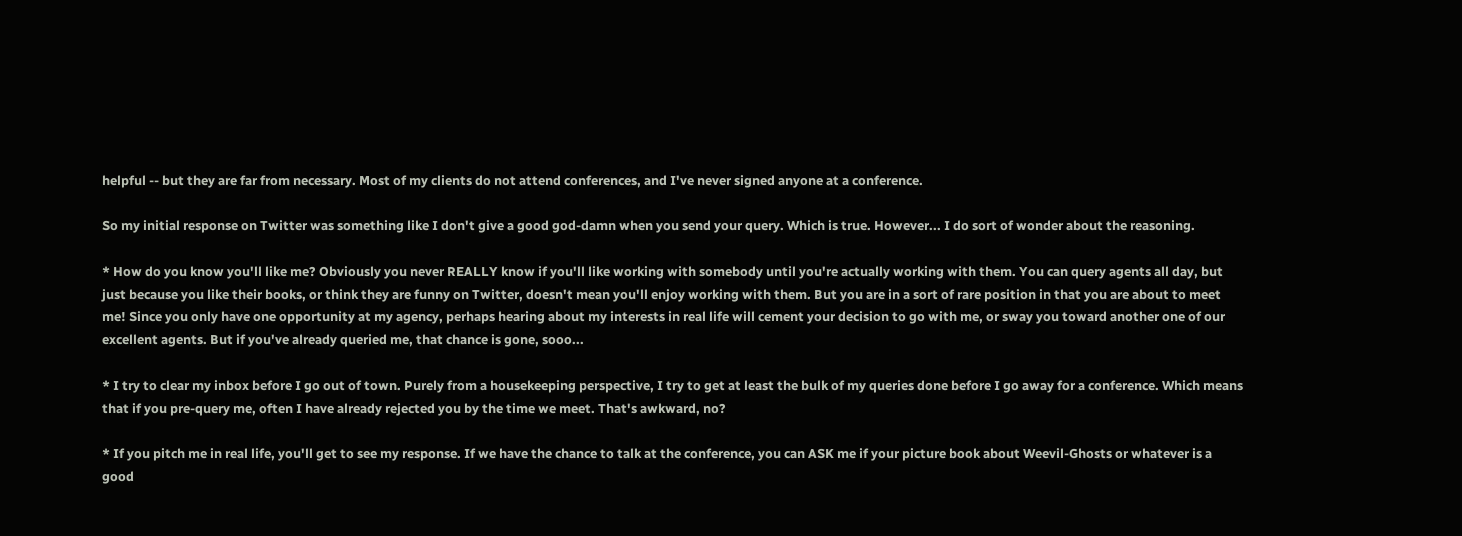helpful -- but they are far from necessary. Most of my clients do not attend conferences, and I've never signed anyone at a conference.

So my initial response on Twitter was something like I don't give a good god-damn when you send your query. Which is true. However... I do sort of wonder about the reasoning.

* How do you know you'll like me? Obviously you never REALLY know if you'll like working with somebody until you're actually working with them. You can query agents all day, but just because you like their books, or think they are funny on Twitter, doesn't mean you'll enjoy working with them. But you are in a sort of rare position in that you are about to meet me! Since you only have one opportunity at my agency, perhaps hearing about my interests in real life will cement your decision to go with me, or sway you toward another one of our excellent agents. But if you've already queried me, that chance is gone, sooo...

* I try to clear my inbox before I go out of town. Purely from a housekeeping perspective, I try to get at least the bulk of my queries done before I go away for a conference. Which means that if you pre-query me, often I have already rejected you by the time we meet. That's awkward, no?

* If you pitch me in real life, you'll get to see my response. If we have the chance to talk at the conference, you can ASK me if your picture book about Weevil-Ghosts or whatever is a good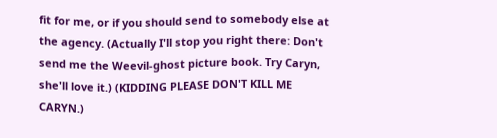fit for me, or if you should send to somebody else at the agency. (Actually I'll stop you right there: Don't send me the Weevil-ghost picture book. Try Caryn, she'll love it.) (KIDDING PLEASE DON'T KILL ME CARYN.)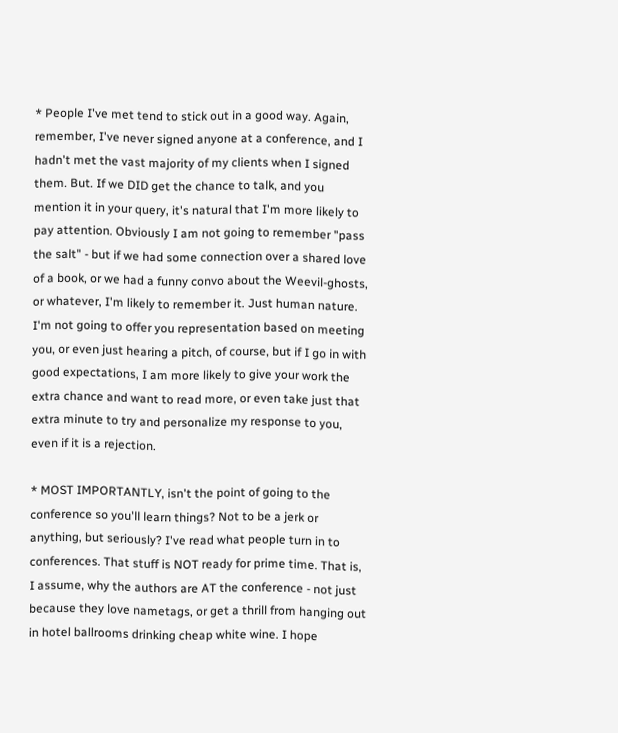* People I've met tend to stick out in a good way. Again, remember, I've never signed anyone at a conference, and I hadn't met the vast majority of my clients when I signed them. But. If we DID get the chance to talk, and you mention it in your query, it's natural that I'm more likely to pay attention. Obviously I am not going to remember "pass the salt" - but if we had some connection over a shared love of a book, or we had a funny convo about the Weevil-ghosts, or whatever, I'm likely to remember it. Just human nature. I'm not going to offer you representation based on meeting you, or even just hearing a pitch, of course, but if I go in with good expectations, I am more likely to give your work the extra chance and want to read more, or even take just that extra minute to try and personalize my response to you, even if it is a rejection.

* MOST IMPORTANTLY, isn't the point of going to the conference so you'll learn things? Not to be a jerk or anything, but seriously? I've read what people turn in to conferences. That stuff is NOT ready for prime time. That is, I assume, why the authors are AT the conference - not just because they love nametags, or get a thrill from hanging out in hotel ballrooms drinking cheap white wine. I hope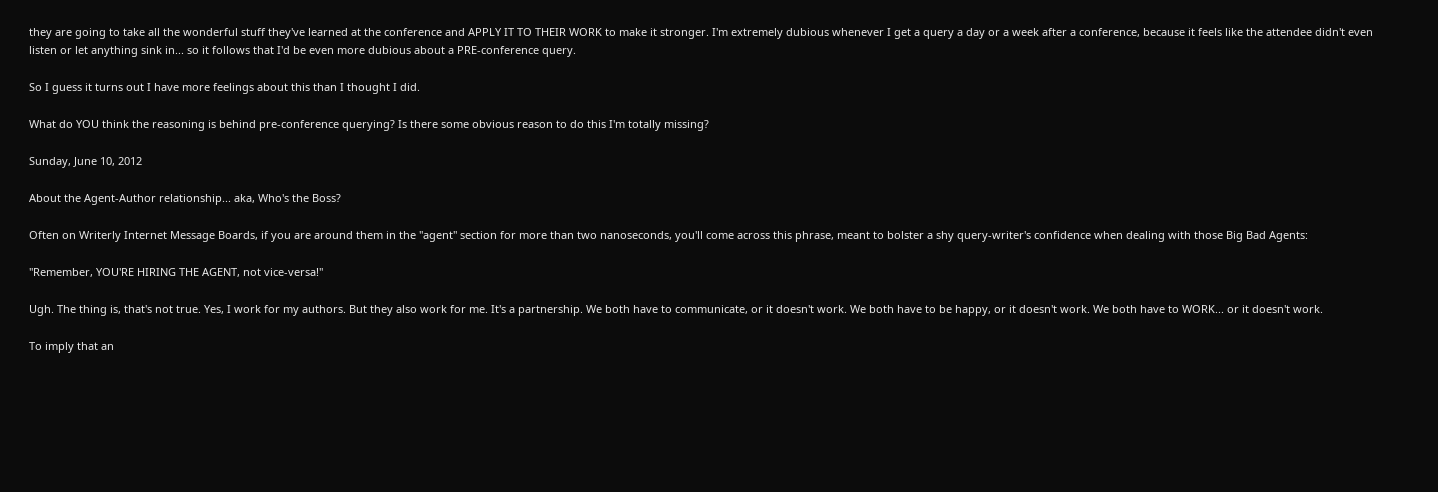they are going to take all the wonderful stuff they've learned at the conference and APPLY IT TO THEIR WORK to make it stronger. I'm extremely dubious whenever I get a query a day or a week after a conference, because it feels like the attendee didn't even listen or let anything sink in... so it follows that I'd be even more dubious about a PRE-conference query.

So I guess it turns out I have more feelings about this than I thought I did.

What do YOU think the reasoning is behind pre-conference querying? Is there some obvious reason to do this I'm totally missing?

Sunday, June 10, 2012

About the Agent-Author relationship... aka, Who's the Boss?

Often on Writerly Internet Message Boards, if you are around them in the "agent" section for more than two nanoseconds, you'll come across this phrase, meant to bolster a shy query-writer's confidence when dealing with those Big Bad Agents:

"Remember, YOU'RE HIRING THE AGENT, not vice-versa!"

Ugh. The thing is, that's not true. Yes, I work for my authors. But they also work for me. It's a partnership. We both have to communicate, or it doesn't work. We both have to be happy, or it doesn't work. We both have to WORK... or it doesn't work.

To imply that an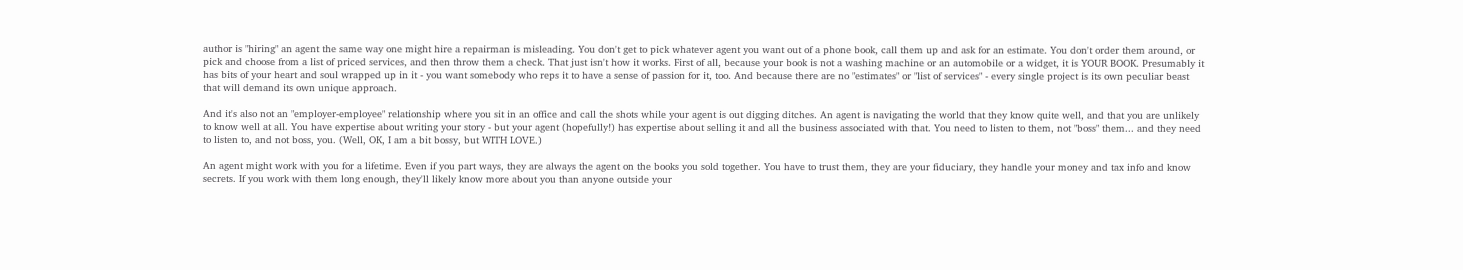author is "hiring" an agent the same way one might hire a repairman is misleading. You don't get to pick whatever agent you want out of a phone book, call them up and ask for an estimate. You don't order them around, or pick and choose from a list of priced services, and then throw them a check. That just isn't how it works. First of all, because your book is not a washing machine or an automobile or a widget, it is YOUR BOOK. Presumably it has bits of your heart and soul wrapped up in it - you want somebody who reps it to have a sense of passion for it, too. And because there are no "estimates" or "list of services" - every single project is its own peculiar beast that will demand its own unique approach.

And it's also not an "employer-employee" relationship where you sit in an office and call the shots while your agent is out digging ditches. An agent is navigating the world that they know quite well, and that you are unlikely to know well at all. You have expertise about writing your story - but your agent (hopefully!) has expertise about selling it and all the business associated with that. You need to listen to them, not "boss" them... and they need to listen to, and not boss, you. (Well, OK, I am a bit bossy, but WITH LOVE.)

An agent might work with you for a lifetime. Even if you part ways, they are always the agent on the books you sold together. You have to trust them, they are your fiduciary, they handle your money and tax info and know secrets. If you work with them long enough, they'll likely know more about you than anyone outside your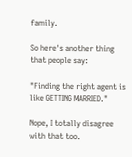family.

So here's another thing that people say:

"Finding the right agent is like GETTING MARRIED."

Nope, I totally disagree with that too.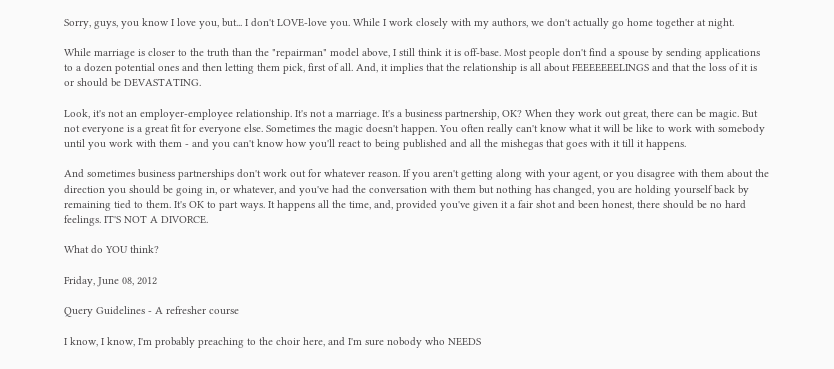Sorry, guys, you know I love you, but... I don't LOVE-love you. While I work closely with my authors, we don't actually go home together at night.

While marriage is closer to the truth than the "repairman" model above, I still think it is off-base. Most people don't find a spouse by sending applications to a dozen potential ones and then letting them pick, first of all. And, it implies that the relationship is all about FEEEEEEELINGS and that the loss of it is or should be DEVASTATING.

Look, it's not an employer-employee relationship. It's not a marriage. It's a business partnership, OK? When they work out great, there can be magic. But not everyone is a great fit for everyone else. Sometimes the magic doesn't happen. You often really can't know what it will be like to work with somebody until you work with them - and you can't know how you'll react to being published and all the mishegas that goes with it till it happens.

And sometimes business partnerships don't work out for whatever reason. If you aren't getting along with your agent, or you disagree with them about the direction you should be going in, or whatever, and you've had the conversation with them but nothing has changed, you are holding yourself back by remaining tied to them. It's OK to part ways. It happens all the time, and, provided you've given it a fair shot and been honest, there should be no hard feelings. IT'S NOT A DIVORCE.

What do YOU think?

Friday, June 08, 2012

Query Guidelines - A refresher course

I know, I know, I'm probably preaching to the choir here, and I'm sure nobody who NEEDS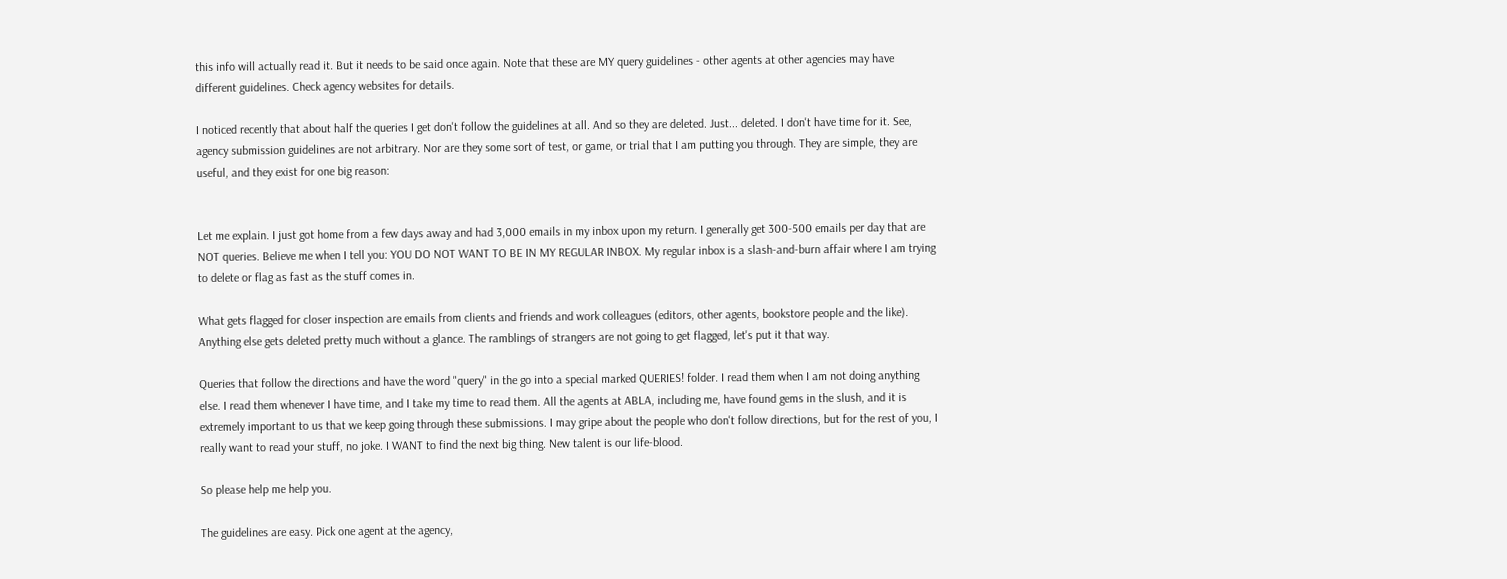this info will actually read it. But it needs to be said once again. Note that these are MY query guidelines - other agents at other agencies may have different guidelines. Check agency websites for details.

I noticed recently that about half the queries I get don't follow the guidelines at all. And so they are deleted. Just... deleted. I don't have time for it. See, agency submission guidelines are not arbitrary. Nor are they some sort of test, or game, or trial that I am putting you through. They are simple, they are useful, and they exist for one big reason:


Let me explain. I just got home from a few days away and had 3,000 emails in my inbox upon my return. I generally get 300-500 emails per day that are NOT queries. Believe me when I tell you: YOU DO NOT WANT TO BE IN MY REGULAR INBOX. My regular inbox is a slash-and-burn affair where I am trying to delete or flag as fast as the stuff comes in.

What gets flagged for closer inspection are emails from clients and friends and work colleagues (editors, other agents, bookstore people and the like). Anything else gets deleted pretty much without a glance. The ramblings of strangers are not going to get flagged, let's put it that way.

Queries that follow the directions and have the word "query" in the go into a special marked QUERIES! folder. I read them when I am not doing anything else. I read them whenever I have time, and I take my time to read them. All the agents at ABLA, including me, have found gems in the slush, and it is extremely important to us that we keep going through these submissions. I may gripe about the people who don't follow directions, but for the rest of you, I really want to read your stuff, no joke. I WANT to find the next big thing. New talent is our life-blood.

So please help me help you.

The guidelines are easy. Pick one agent at the agency,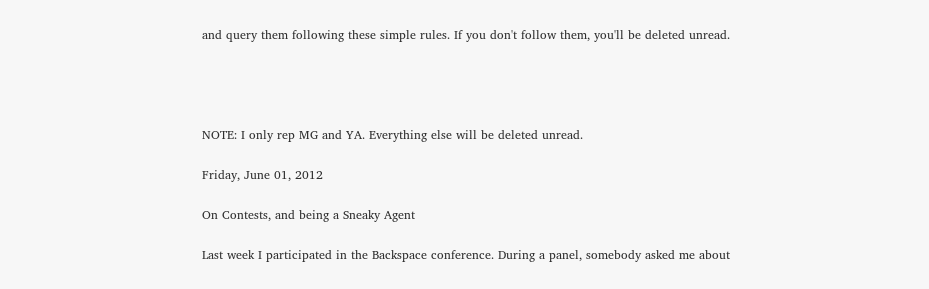and query them following these simple rules. If you don't follow them, you'll be deleted unread.




NOTE: I only rep MG and YA. Everything else will be deleted unread.

Friday, June 01, 2012

On Contests, and being a Sneaky Agent

Last week I participated in the Backspace conference. During a panel, somebody asked me about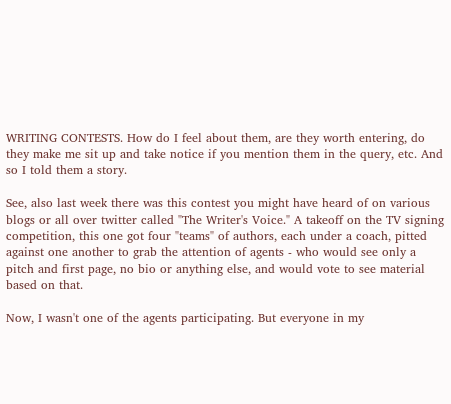WRITING CONTESTS. How do I feel about them, are they worth entering, do they make me sit up and take notice if you mention them in the query, etc. And so I told them a story.

See, also last week there was this contest you might have heard of on various blogs or all over twitter called "The Writer's Voice." A takeoff on the TV signing competition, this one got four "teams" of authors, each under a coach, pitted against one another to grab the attention of agents - who would see only a pitch and first page, no bio or anything else, and would vote to see material based on that.

Now, I wasn't one of the agents participating. But everyone in my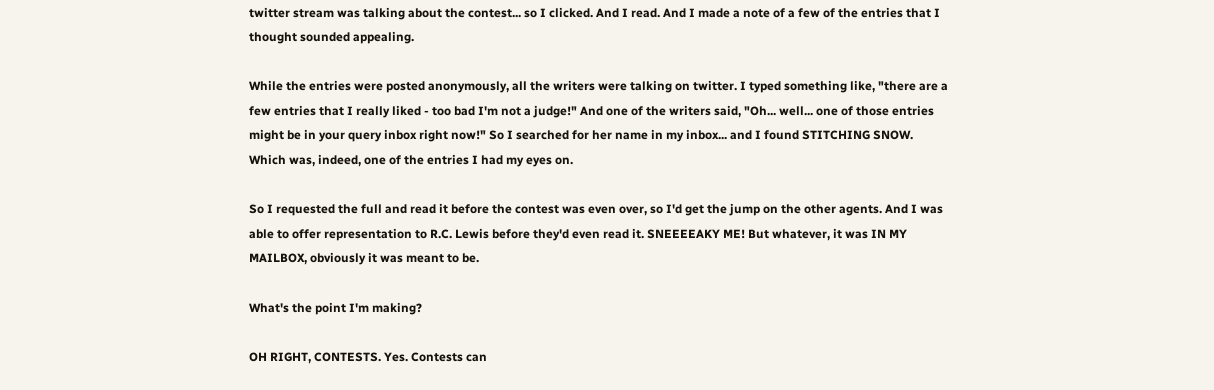twitter stream was talking about the contest... so I clicked. And I read. And I made a note of a few of the entries that I thought sounded appealing.

While the entries were posted anonymously, all the writers were talking on twitter. I typed something like, "there are a few entries that I really liked - too bad I'm not a judge!" And one of the writers said, "Oh... well... one of those entries might be in your query inbox right now!" So I searched for her name in my inbox... and I found STITCHING SNOW. Which was, indeed, one of the entries I had my eyes on.

So I requested the full and read it before the contest was even over, so I'd get the jump on the other agents. And I was able to offer representation to R.C. Lewis before they'd even read it. SNEEEEAKY ME! But whatever, it was IN MY MAILBOX, obviously it was meant to be.

What's the point I'm making?

OH RIGHT, CONTESTS. Yes. Contests can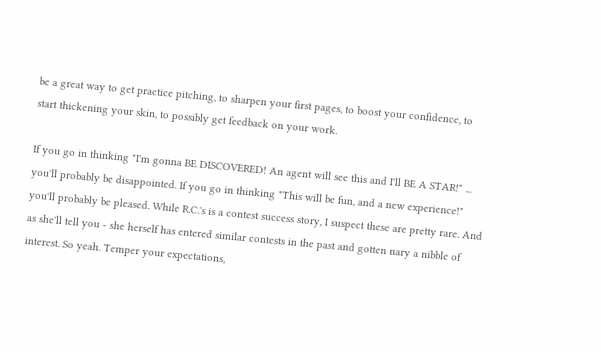be a great way to get practice pitching, to sharpen your first pages, to boost your confidence, to start thickening your skin, to possibly get feedback on your work.

If you go in thinking "I'm gonna BE DISCOVERED! An agent will see this and I'll BE A STAR!" ... you'll probably be disappointed. If you go in thinking "This will be fun, and a new experience!" you'll probably be pleased. While R.C.'s is a contest success story, I suspect these are pretty rare. And as she'll tell you - she herself has entered similar contests in the past and gotten nary a nibble of interest. So yeah. Temper your expectations,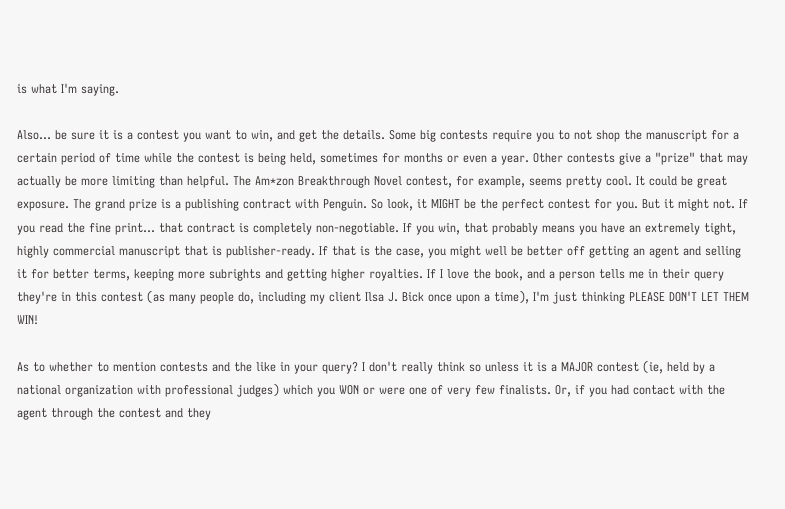is what I'm saying.

Also... be sure it is a contest you want to win, and get the details. Some big contests require you to not shop the manuscript for a certain period of time while the contest is being held, sometimes for months or even a year. Other contests give a "prize" that may actually be more limiting than helpful. The Am*zon Breakthrough Novel contest, for example, seems pretty cool. It could be great exposure. The grand prize is a publishing contract with Penguin. So look, it MIGHT be the perfect contest for you. But it might not. If you read the fine print... that contract is completely non-negotiable. If you win, that probably means you have an extremely tight, highly commercial manuscript that is publisher-ready. If that is the case, you might well be better off getting an agent and selling it for better terms, keeping more subrights and getting higher royalties. If I love the book, and a person tells me in their query they're in this contest (as many people do, including my client Ilsa J. Bick once upon a time), I'm just thinking PLEASE DON'T LET THEM WIN!

As to whether to mention contests and the like in your query? I don't really think so unless it is a MAJOR contest (ie, held by a national organization with professional judges) which you WON or were one of very few finalists. Or, if you had contact with the agent through the contest and they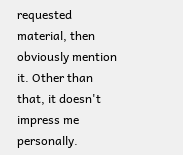requested material, then obviously mention it. Other than that, it doesn't impress me personally.